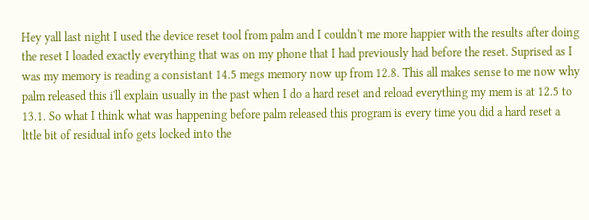Hey yall last night I used the device reset tool from palm and I couldn't me more happier with the results after doing the reset I loaded exactly everything that was on my phone that I had previously had before the reset. Suprised as I was my memory is reading a consistant 14.5 megs memory now up from 12.8. This all makes sense to me now why palm released this i'll explain usually in the past when I do a hard reset and reload everything my mem is at 12.5 to 13.1. So what I think what was happening before palm released this program is every time you did a hard reset a lttle bit of residual info gets locked into the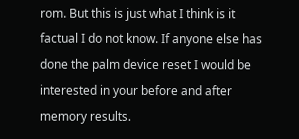rom. But this is just what I think is it factual I do not know. If anyone else has done the palm device reset I would be interested in your before and after memory results.